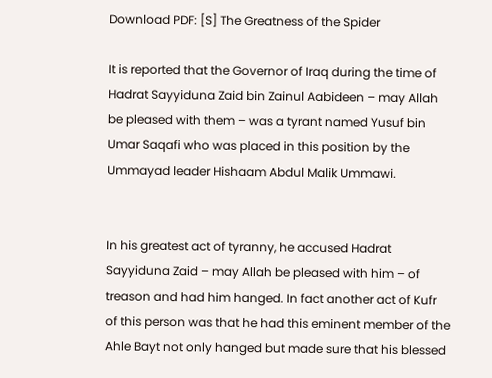Download PDF: [S] The Greatness of the Spider

It is reported that the Governor of Iraq during the time of Hadrat Sayyiduna Zaid bin Zainul Aabideen – may Allah be pleased with them – was a tyrant named Yusuf bin Umar Saqafi who was placed in this position by the Ummayad leader Hishaam Abdul Malik Ummawi.


In his greatest act of tyranny, he accused Hadrat Sayyiduna Zaid – may Allah be pleased with him – of treason and had him hanged. In fact another act of Kufr of this person was that he had this eminent member of the Ahle Bayt not only hanged but made sure that his blessed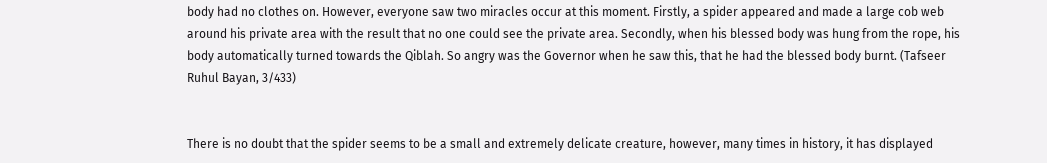body had no clothes on. However, everyone saw two miracles occur at this moment. Firstly, a spider appeared and made a large cob web around his private area with the result that no one could see the private area. Secondly, when his blessed body was hung from the rope, his body automatically turned towards the Qiblah. So angry was the Governor when he saw this, that he had the blessed body burnt. (Tafseer Ruhul Bayan, 3/433)


There is no doubt that the spider seems to be a small and extremely delicate creature, however, many times in history, it has displayed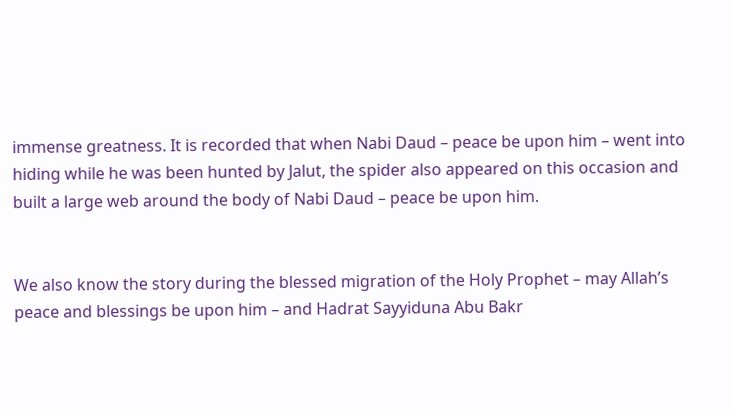immense greatness. It is recorded that when Nabi Daud – peace be upon him – went into hiding while he was been hunted by Jalut, the spider also appeared on this occasion and built a large web around the body of Nabi Daud – peace be upon him.


We also know the story during the blessed migration of the Holy Prophet – may Allah’s peace and blessings be upon him – and Hadrat Sayyiduna Abu Bakr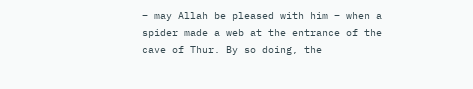– may Allah be pleased with him – when a spider made a web at the entrance of the cave of Thur. By so doing, the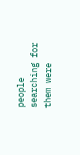people searching for them were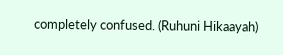completely confused. (Ruhuni Hikaayah)